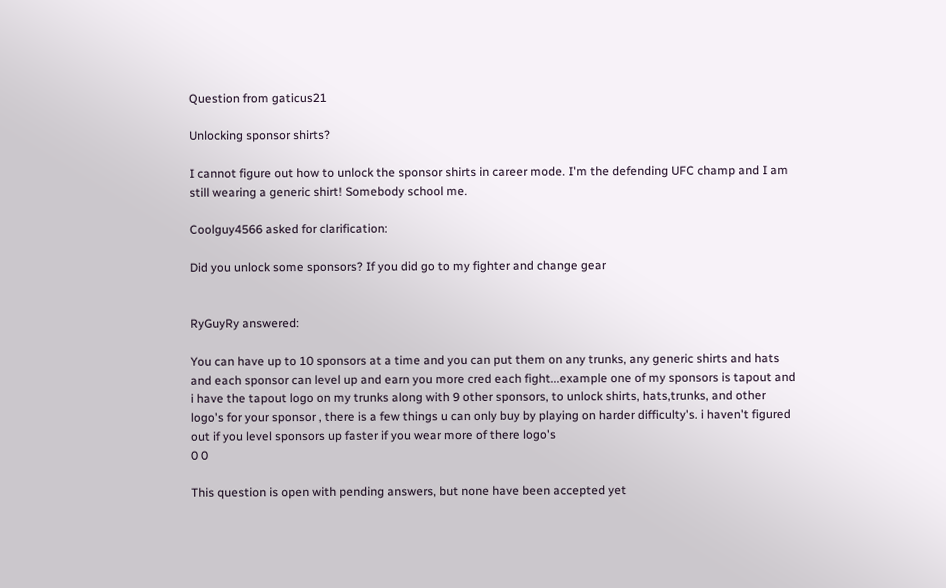Question from gaticus21

Unlocking sponsor shirts?

I cannot figure out how to unlock the sponsor shirts in career mode. I'm the defending UFC champ and I am still wearing a generic shirt! Somebody school me.

Coolguy4566 asked for clarification:

Did you unlock some sponsors? If you did go to my fighter and change gear


RyGuyRy answered:

You can have up to 10 sponsors at a time and you can put them on any trunks, any generic shirts and hats and each sponsor can level up and earn you more cred each fight...example one of my sponsors is tapout and i have the tapout logo on my trunks along with 9 other sponsors, to unlock shirts, hats,trunks, and other logo's for your sponsor , there is a few things u can only buy by playing on harder difficulty's. i haven't figured out if you level sponsors up faster if you wear more of there logo's
0 0

This question is open with pending answers, but none have been accepted yet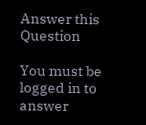Answer this Question

You must be logged in to answer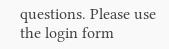questions. Please use the login form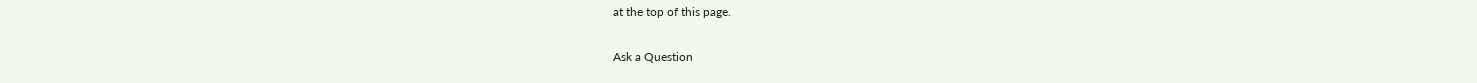at the top of this page.

Ask a Question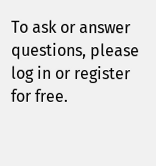To ask or answer questions, please log in or register for free.